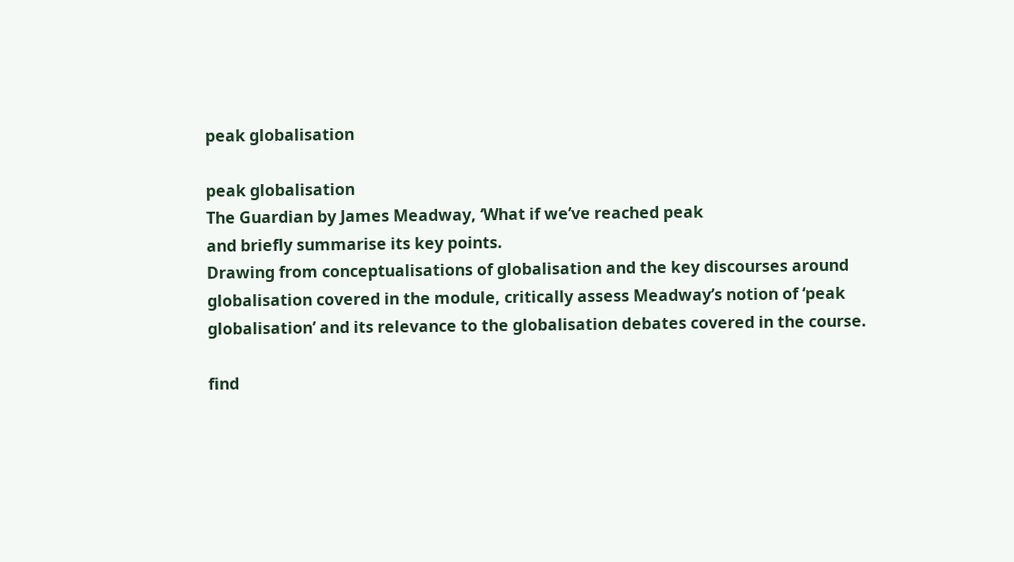peak globalisation

peak globalisation
The Guardian by James Meadway, ‘What if we’ve reached peak
and briefly summarise its key points.
Drawing from conceptualisations of globalisation and the key discourses around
globalisation covered in the module, critically assess Meadway’s notion of ‘peak
globalisation’ and its relevance to the globalisation debates covered in the course.

find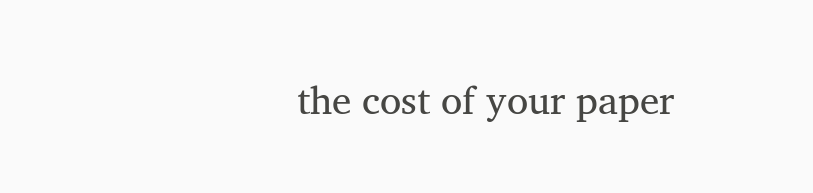the cost of your paper